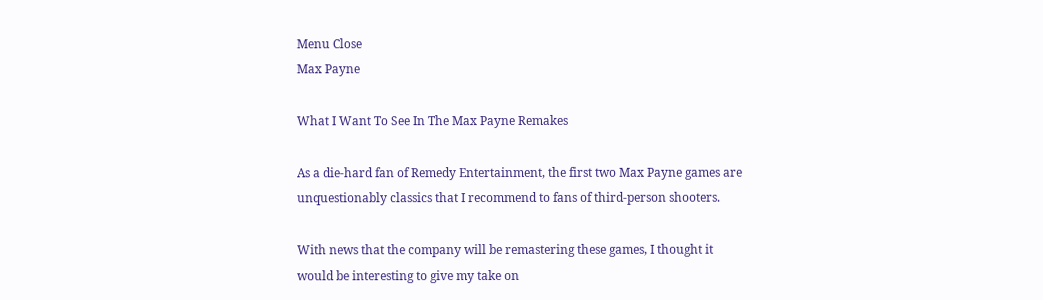Menu Close
Max Payne

What I Want To See In The Max Payne Remakes

As a die-hard fan of Remedy Entertainment, the first two Max Payne games are unquestionably classics that I recommend to fans of third-person shooters.

With news that the company will be remastering these games, I thought it would be interesting to give my take on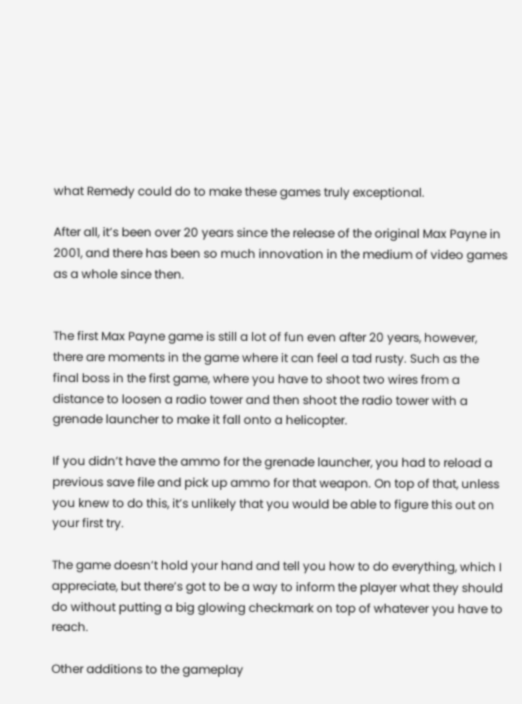what Remedy could do to make these games truly exceptional.

After all, it’s been over 20 years since the release of the original Max Payne in 2001, and there has been so much innovation in the medium of video games as a whole since then.


The first Max Payne game is still a lot of fun even after 20 years, however, there are moments in the game where it can feel a tad rusty. Such as the final boss in the first game, where you have to shoot two wires from a distance to loosen a radio tower and then shoot the radio tower with a grenade launcher to make it fall onto a helicopter.

If you didn’t have the ammo for the grenade launcher, you had to reload a previous save file and pick up ammo for that weapon. On top of that, unless you knew to do this, it’s unlikely that you would be able to figure this out on your first try.

The game doesn’t hold your hand and tell you how to do everything, which I appreciate, but there’s got to be a way to inform the player what they should do without putting a big glowing checkmark on top of whatever you have to reach.

Other additions to the gameplay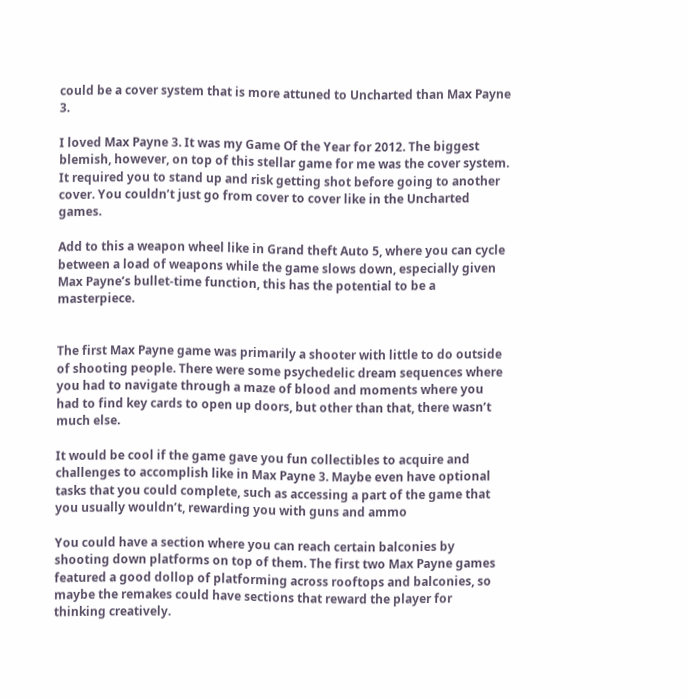could be a cover system that is more attuned to Uncharted than Max Payne 3.

I loved Max Payne 3. It was my Game Of the Year for 2012. The biggest blemish, however, on top of this stellar game for me was the cover system. It required you to stand up and risk getting shot before going to another cover. You couldn’t just go from cover to cover like in the Uncharted games.

Add to this a weapon wheel like in Grand theft Auto 5, where you can cycle between a load of weapons while the game slows down, especially given Max Payne’s bullet-time function, this has the potential to be a masterpiece.


The first Max Payne game was primarily a shooter with little to do outside of shooting people. There were some psychedelic dream sequences where you had to navigate through a maze of blood and moments where you had to find key cards to open up doors, but other than that, there wasn’t much else.

It would be cool if the game gave you fun collectibles to acquire and challenges to accomplish like in Max Payne 3. Maybe even have optional tasks that you could complete, such as accessing a part of the game that you usually wouldn’t, rewarding you with guns and ammo

You could have a section where you can reach certain balconies by shooting down platforms on top of them. The first two Max Payne games featured a good dollop of platforming across rooftops and balconies, so maybe the remakes could have sections that reward the player for thinking creatively.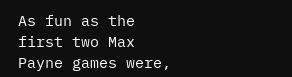As fun as the first two Max Payne games were,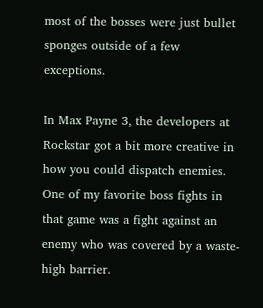most of the bosses were just bullet sponges outside of a few exceptions.

In Max Payne 3, the developers at Rockstar got a bit more creative in how you could dispatch enemies. One of my favorite boss fights in that game was a fight against an enemy who was covered by a waste-high barrier.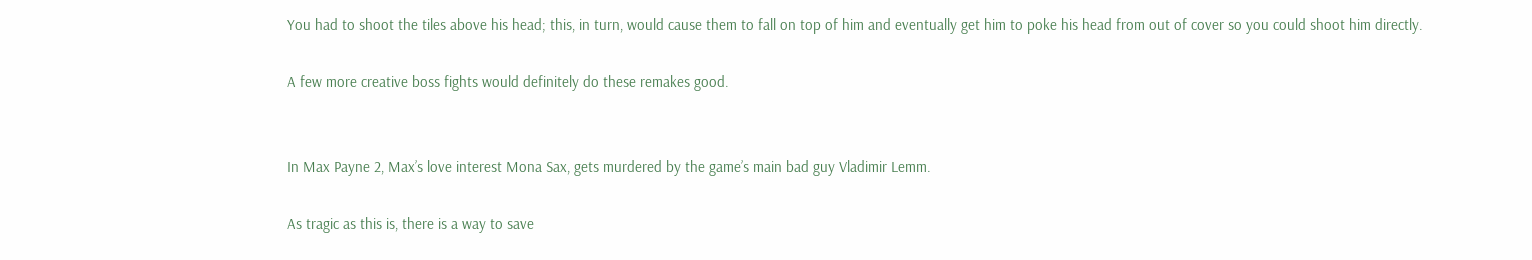You had to shoot the tiles above his head; this, in turn, would cause them to fall on top of him and eventually get him to poke his head from out of cover so you could shoot him directly.

A few more creative boss fights would definitely do these remakes good.


In Max Payne 2, Max’s love interest Mona Sax, gets murdered by the game’s main bad guy Vladimir Lemm.

As tragic as this is, there is a way to save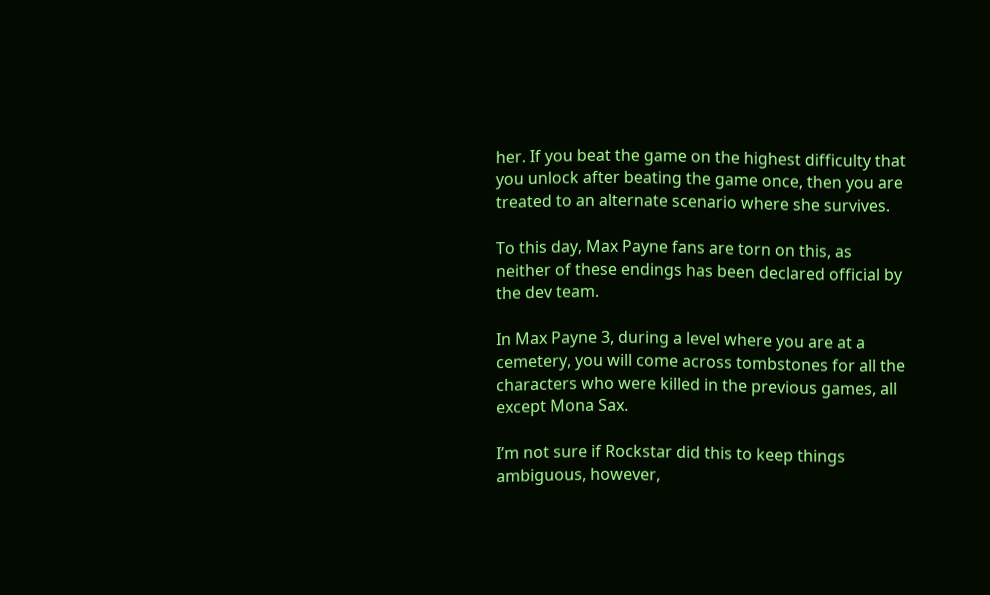her. If you beat the game on the highest difficulty that you unlock after beating the game once, then you are treated to an alternate scenario where she survives.

To this day, Max Payne fans are torn on this, as neither of these endings has been declared official by the dev team.

In Max Payne 3, during a level where you are at a cemetery, you will come across tombstones for all the characters who were killed in the previous games, all except Mona Sax.

I’m not sure if Rockstar did this to keep things ambiguous, however,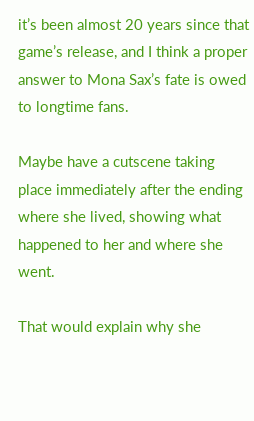it’s been almost 20 years since that game’s release, and I think a proper answer to Mona Sax’s fate is owed to longtime fans.

Maybe have a cutscene taking place immediately after the ending where she lived, showing what happened to her and where she went.

That would explain why she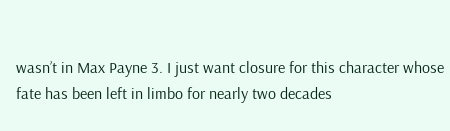wasn’t in Max Payne 3. I just want closure for this character whose fate has been left in limbo for nearly two decades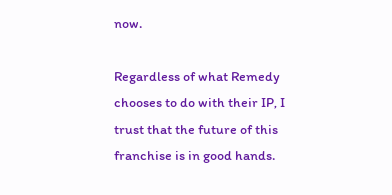now.

Regardless of what Remedy chooses to do with their IP, I trust that the future of this franchise is in good hands.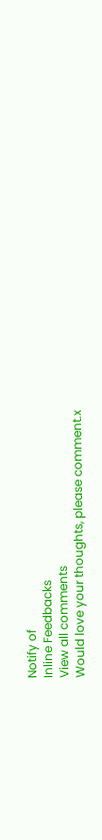Notify of
Inline Feedbacks
View all comments
Would love your thoughts, please comment.x